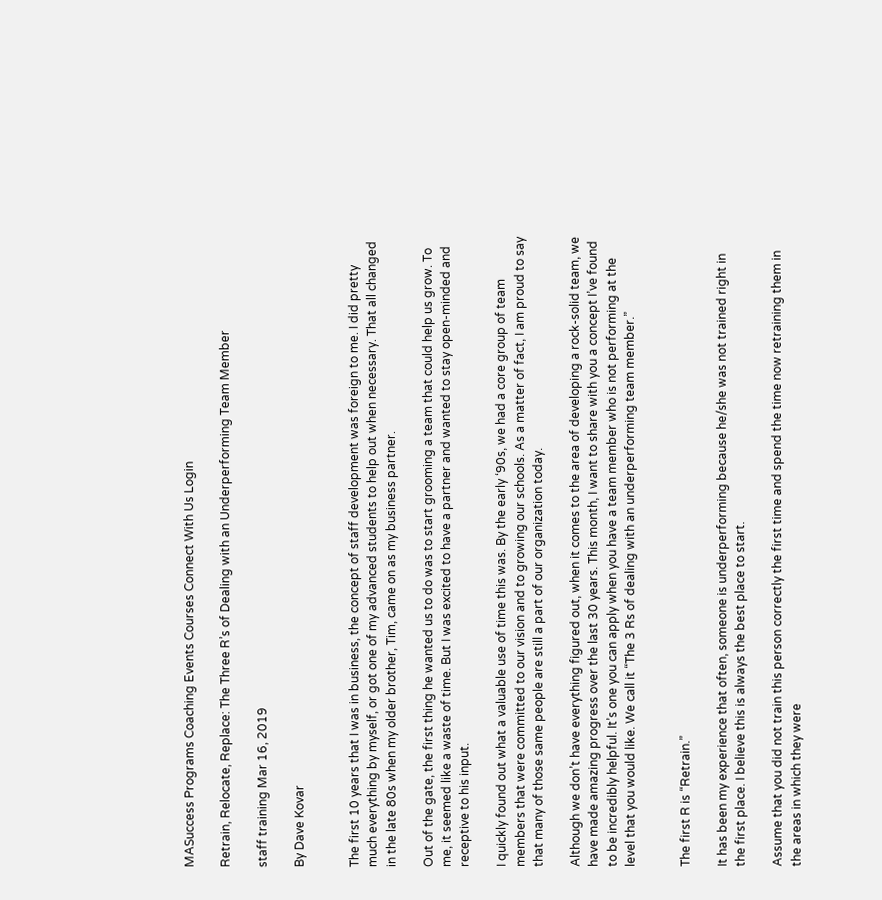MASuccess Programs Coaching Events Courses Connect With Us Login

Retrain, Relocate, Replace: The Three R’s of Dealing with an Underperforming Team Member

staff training Mar 16, 2019

By Dave Kovar


The first 10 years that I was in business, the concept of staff development was foreign to me. I did pretty much everything by myself, or got one of my advanced students to help out when necessary. That all changed in the late 80s when my older brother, Tim, came on as my business partner.

Out of the gate, the first thing he wanted us to do was to start grooming a team that could help us grow. To me, it seemed like a waste of time. But I was excited to have a partner and wanted to stay open-minded and receptive to his input.

I quickly found out what a valuable use of time this was. By the early ‘90s, we had a core group of team members that were committed to our vision and to growing our schools. As a matter of fact, I am proud to say that many of those same people are still a part of our organization today.

Although we don’t have everything figured out, when it comes to the area of developing a rock-solid team, we have made amazing progress over the last 30 years. This month, I want to share with you a concept I’ve found to be incredibly helpful. It’s one you can apply when you have a team member who is not performing at the level that you would like. We call it “The 3 Rs of dealing with an underperforming team member.”


The first R is “Retrain.”

It has been my experience that often, someone is underperforming because he/she was not trained right in the first place. I believe this is always the best place to start.

Assume that you did not train this person correctly the first time and spend the time now retraining them in the areas in which they were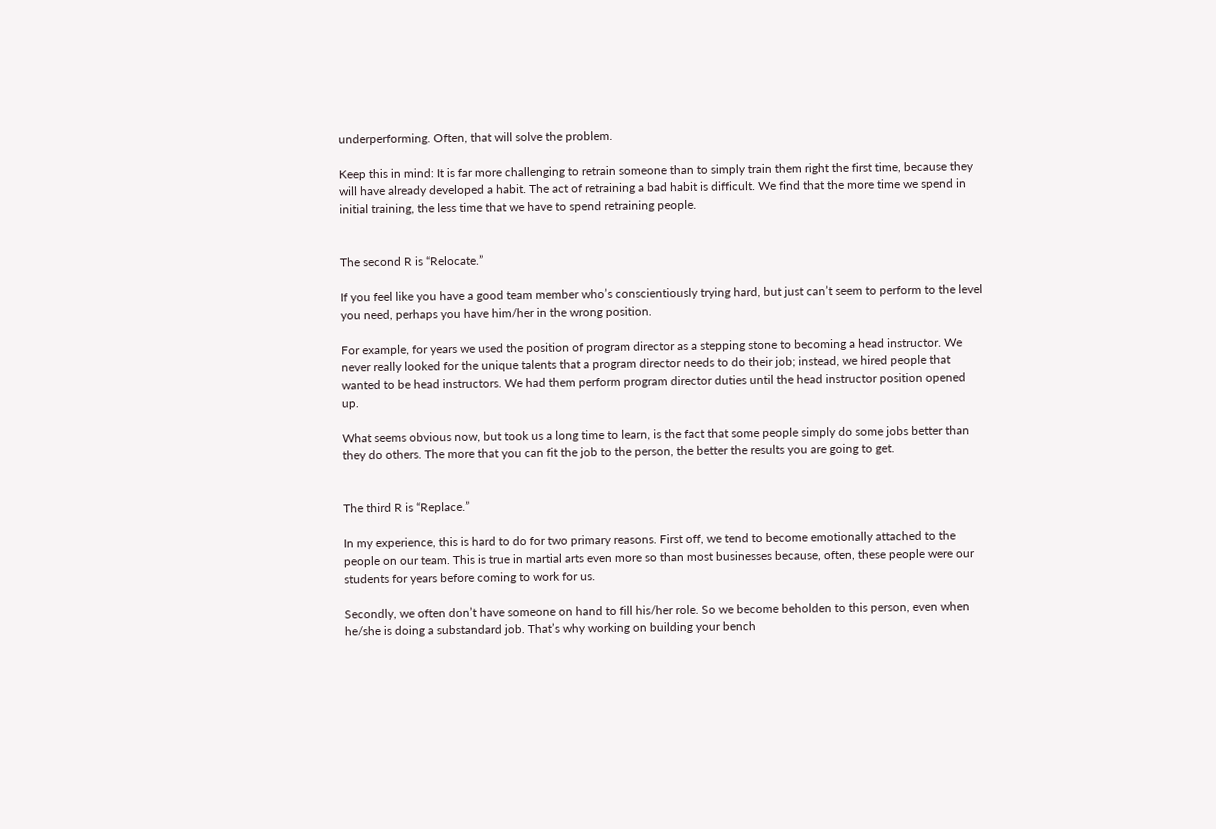underperforming. Often, that will solve the problem.

Keep this in mind: It is far more challenging to retrain someone than to simply train them right the first time, because they will have already developed a habit. The act of retraining a bad habit is difficult. We find that the more time we spend in initial training, the less time that we have to spend retraining people.


The second R is “Relocate.”

If you feel like you have a good team member who’s conscientiously trying hard, but just can’t seem to perform to the level you need, perhaps you have him/her in the wrong position.

For example, for years we used the position of program director as a stepping stone to becoming a head instructor. We never really looked for the unique talents that a program director needs to do their job; instead, we hired people that wanted to be head instructors. We had them perform program director duties until the head instructor position opened up.

What seems obvious now, but took us a long time to learn, is the fact that some people simply do some jobs better than they do others. The more that you can fit the job to the person, the better the results you are going to get.


The third R is “Replace.”

In my experience, this is hard to do for two primary reasons. First off, we tend to become emotionally attached to the people on our team. This is true in martial arts even more so than most businesses because, often, these people were our students for years before coming to work for us.

Secondly, we often don’t have someone on hand to fill his/her role. So we become beholden to this person, even when he/she is doing a substandard job. That’s why working on building your bench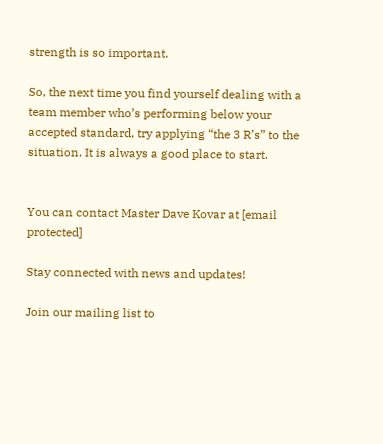strength is so important.

So, the next time you find yourself dealing with a team member who’s performing below your accepted standard, try applying “the 3 R’s” to the situation. It is always a good place to start.


You can contact Master Dave Kovar at [email protected]

Stay connected with news and updates!

Join our mailing list to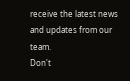receive the latest news and updates from our team.
Don't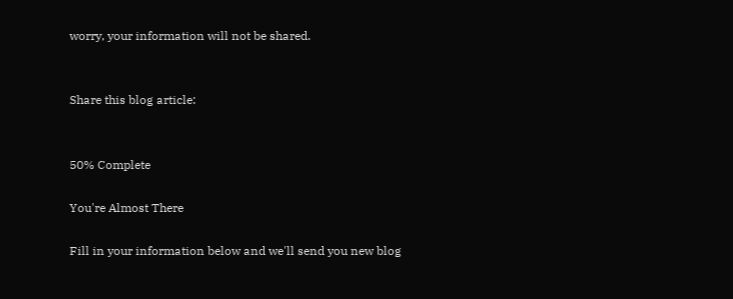worry, your information will not be shared.


Share this blog article:


50% Complete

You're Almost There

Fill in your information below and we'll send you new blog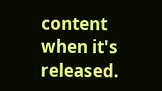content when it's released.